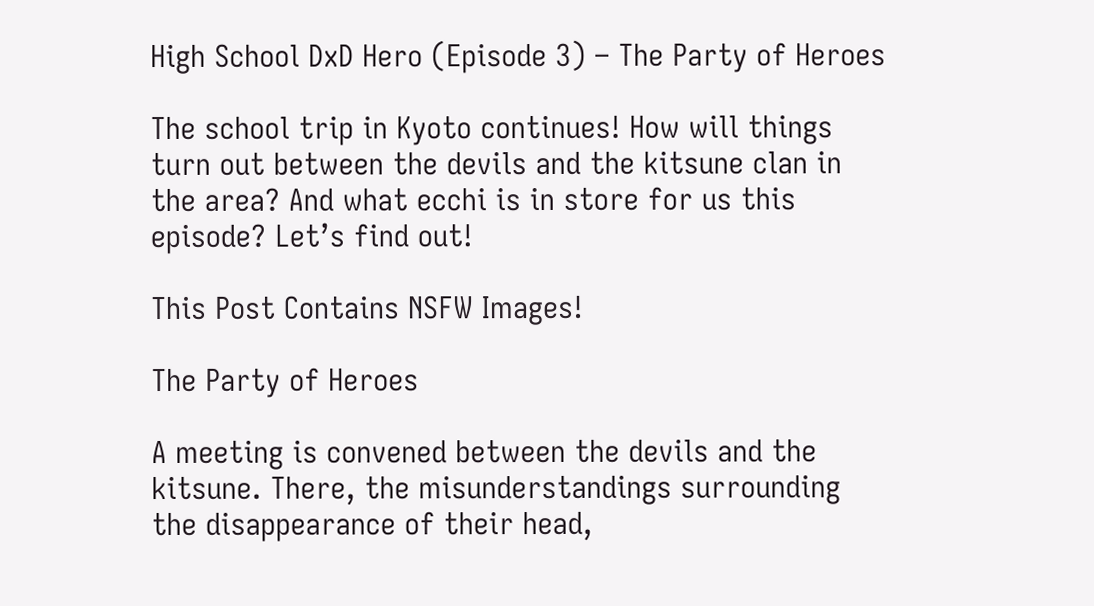High School DxD Hero (Episode 3) – The Party of Heroes

The school trip in Kyoto continues! How will things turn out between the devils and the kitsune clan in the area? And what ecchi is in store for us this episode? Let’s find out!

This Post Contains NSFW Images!

The Party of Heroes

A meeting is convened between the devils and the kitsune. There, the misunderstandings surrounding the disappearance of their head,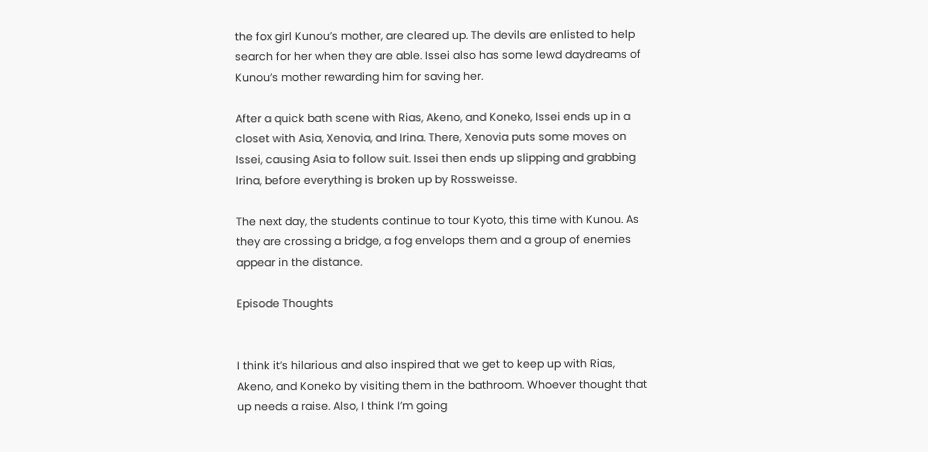the fox girl Kunou’s mother, are cleared up. The devils are enlisted to help search for her when they are able. Issei also has some lewd daydreams of Kunou’s mother rewarding him for saving her.

After a quick bath scene with Rias, Akeno, and Koneko, Issei ends up in a closet with Asia, Xenovia, and Irina. There, Xenovia puts some moves on Issei, causing Asia to follow suit. Issei then ends up slipping and grabbing Irina, before everything is broken up by Rossweisse.

The next day, the students continue to tour Kyoto, this time with Kunou. As they are crossing a bridge, a fog envelops them and a group of enemies appear in the distance.

Episode Thoughts


I think it’s hilarious and also inspired that we get to keep up with Rias, Akeno, and Koneko by visiting them in the bathroom. Whoever thought that up needs a raise. Also, I think I’m going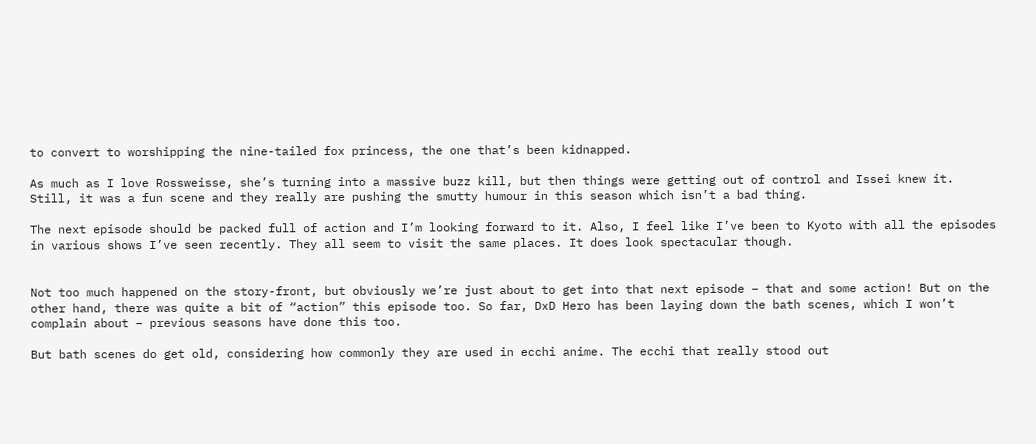to convert to worshipping the nine-tailed fox princess, the one that’s been kidnapped.

As much as I love Rossweisse, she’s turning into a massive buzz kill, but then things were getting out of control and Issei knew it. Still, it was a fun scene and they really are pushing the smutty humour in this season which isn’t a bad thing.

The next episode should be packed full of action and I’m looking forward to it. Also, I feel like I’ve been to Kyoto with all the episodes in various shows I’ve seen recently. They all seem to visit the same places. It does look spectacular though.


Not too much happened on the story-front, but obviously we’re just about to get into that next episode – that and some action! But on the other hand, there was quite a bit of “action” this episode too. So far, DxD Hero has been laying down the bath scenes, which I won’t complain about – previous seasons have done this too.

But bath scenes do get old, considering how commonly they are used in ecchi anime. The ecchi that really stood out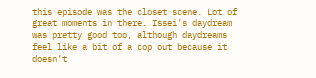this episode was the closet scene. Lot of great moments in there. Issei’s daydream was pretty good too, although daydreams feel like a bit of a cop out because it doesn’t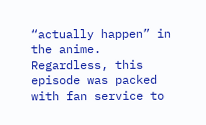“actually happen” in the anime. Regardless, this episode was packed with fan service to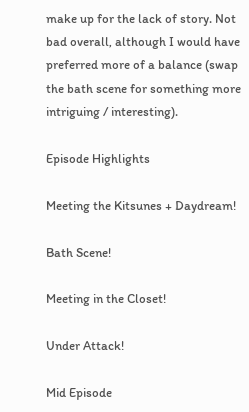make up for the lack of story. Not bad overall, although I would have preferred more of a balance (swap the bath scene for something more intriguing / interesting).

Episode Highlights

Meeting the Kitsunes + Daydream!

Bath Scene!

Meeting in the Closet!

Under Attack!

Mid Episode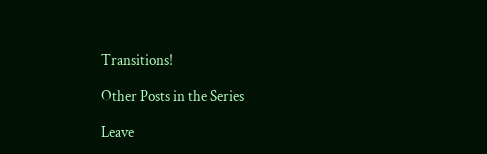Transitions!

Other Posts in the Series

Leave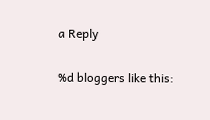a Reply

%d bloggers like this: